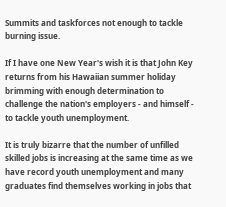Summits and taskforces not enough to tackle burning issue.

If I have one New Year's wish it is that John Key returns from his Hawaiian summer holiday brimming with enough determination to challenge the nation's employers - and himself - to tackle youth unemployment.

It is truly bizarre that the number of unfilled skilled jobs is increasing at the same time as we have record youth unemployment and many graduates find themselves working in jobs that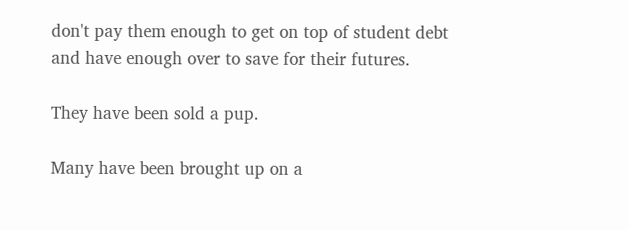don't pay them enough to get on top of student debt and have enough over to save for their futures.

They have been sold a pup.

Many have been brought up on a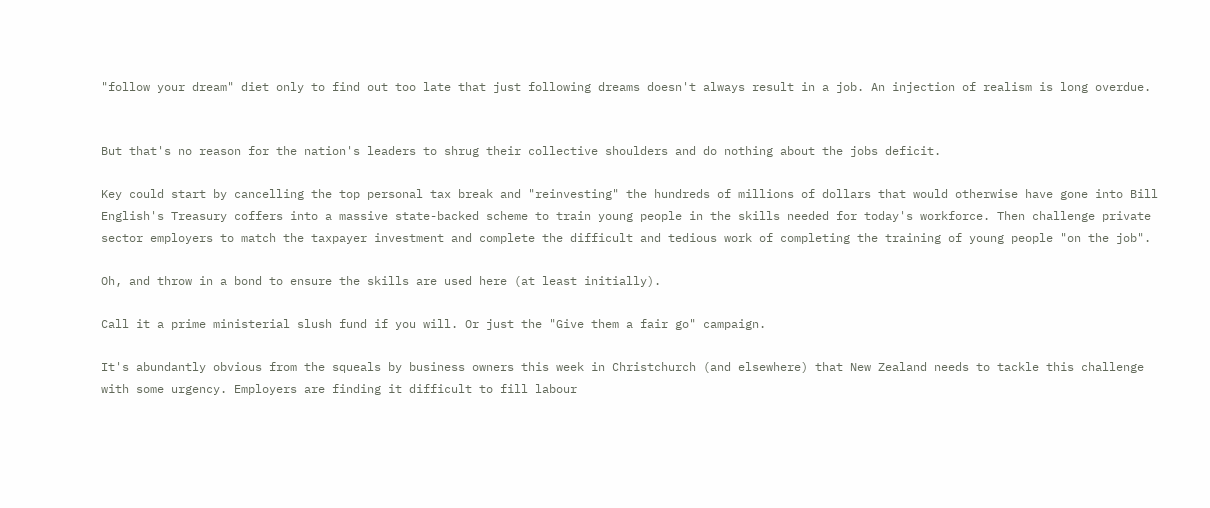"follow your dream" diet only to find out too late that just following dreams doesn't always result in a job. An injection of realism is long overdue.


But that's no reason for the nation's leaders to shrug their collective shoulders and do nothing about the jobs deficit.

Key could start by cancelling the top personal tax break and "reinvesting" the hundreds of millions of dollars that would otherwise have gone into Bill English's Treasury coffers into a massive state-backed scheme to train young people in the skills needed for today's workforce. Then challenge private sector employers to match the taxpayer investment and complete the difficult and tedious work of completing the training of young people "on the job".

Oh, and throw in a bond to ensure the skills are used here (at least initially).

Call it a prime ministerial slush fund if you will. Or just the "Give them a fair go" campaign.

It's abundantly obvious from the squeals by business owners this week in Christchurch (and elsewhere) that New Zealand needs to tackle this challenge with some urgency. Employers are finding it difficult to fill labour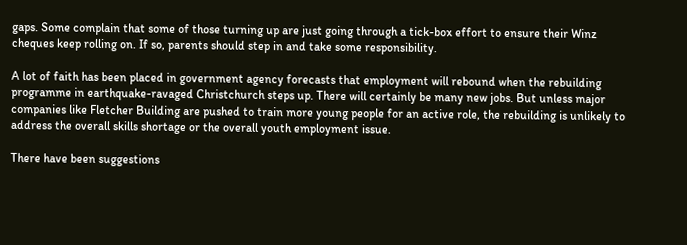gaps. Some complain that some of those turning up are just going through a tick-box effort to ensure their Winz cheques keep rolling on. If so, parents should step in and take some responsibility.

A lot of faith has been placed in government agency forecasts that employment will rebound when the rebuilding programme in earthquake-ravaged Christchurch steps up. There will certainly be many new jobs. But unless major companies like Fletcher Building are pushed to train more young people for an active role, the rebuilding is unlikely to address the overall skills shortage or the overall youth employment issue.

There have been suggestions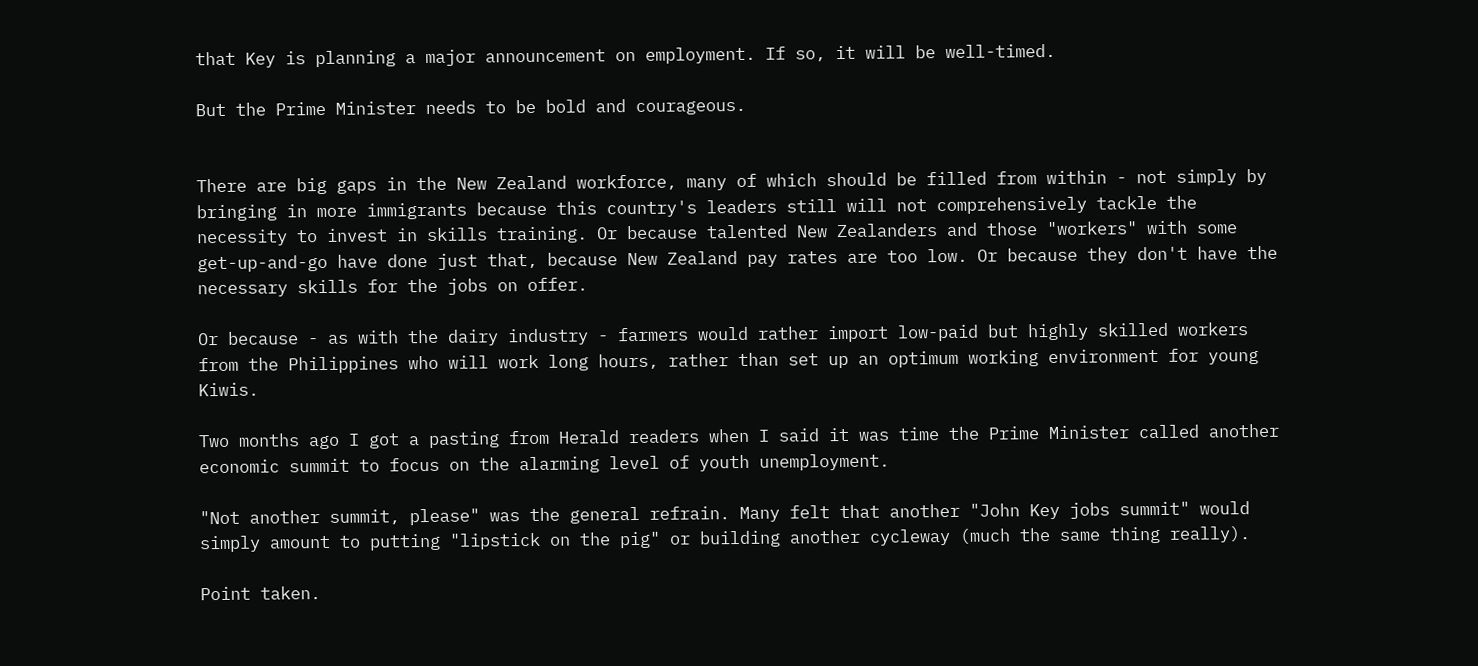that Key is planning a major announcement on employment. If so, it will be well-timed.

But the Prime Minister needs to be bold and courageous.


There are big gaps in the New Zealand workforce, many of which should be filled from within - not simply by bringing in more immigrants because this country's leaders still will not comprehensively tackle the necessity to invest in skills training. Or because talented New Zealanders and those "workers" with some get-up-and-go have done just that, because New Zealand pay rates are too low. Or because they don't have the necessary skills for the jobs on offer.

Or because - as with the dairy industry - farmers would rather import low-paid but highly skilled workers from the Philippines who will work long hours, rather than set up an optimum working environment for young Kiwis.

Two months ago I got a pasting from Herald readers when I said it was time the Prime Minister called another economic summit to focus on the alarming level of youth unemployment.

"Not another summit, please" was the general refrain. Many felt that another "John Key jobs summit" would simply amount to putting "lipstick on the pig" or building another cycleway (much the same thing really).

Point taken.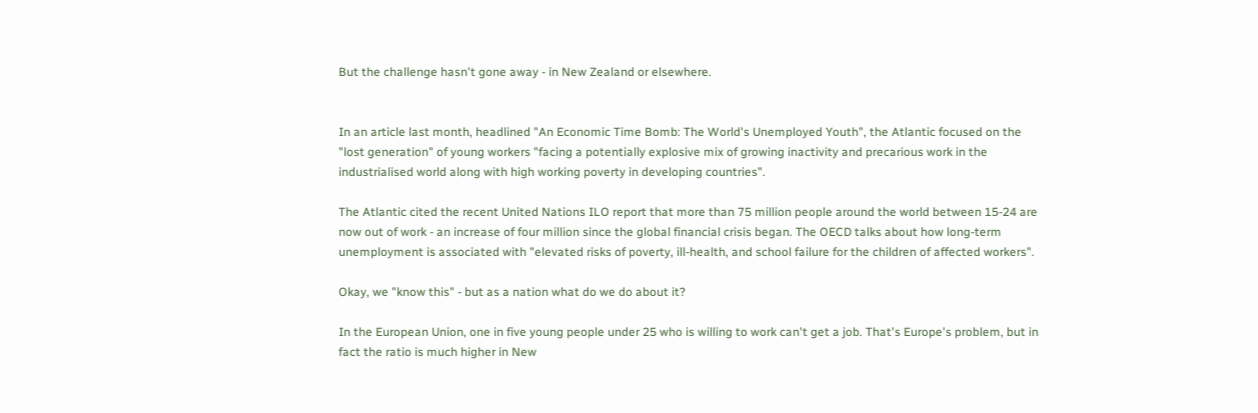But the challenge hasn't gone away - in New Zealand or elsewhere.


In an article last month, headlined "An Economic Time Bomb: The World's Unemployed Youth", the Atlantic focused on the "lost generation" of young workers "facing a potentially explosive mix of growing inactivity and precarious work in the industrialised world along with high working poverty in developing countries".

The Atlantic cited the recent United Nations ILO report that more than 75 million people around the world between 15-24 are now out of work - an increase of four million since the global financial crisis began. The OECD talks about how long-term unemployment is associated with "elevated risks of poverty, ill-health, and school failure for the children of affected workers".

Okay, we "know this" - but as a nation what do we do about it?

In the European Union, one in five young people under 25 who is willing to work can't get a job. That's Europe's problem, but in fact the ratio is much higher in New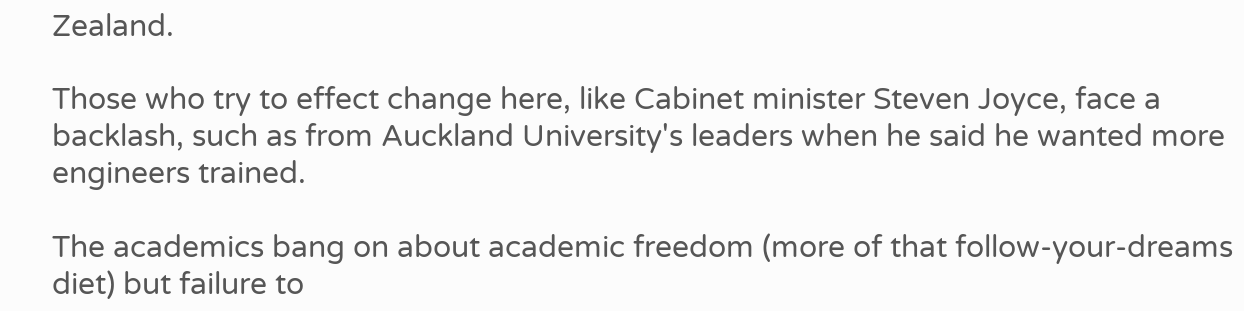Zealand.

Those who try to effect change here, like Cabinet minister Steven Joyce, face a backlash, such as from Auckland University's leaders when he said he wanted more engineers trained.

The academics bang on about academic freedom (more of that follow-your-dreams diet) but failure to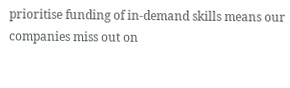prioritise funding of in-demand skills means our companies miss out on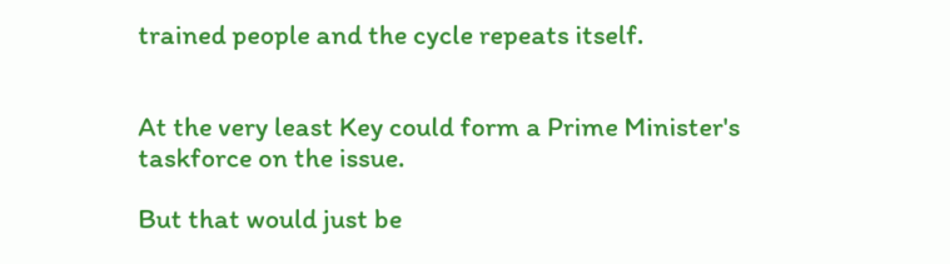trained people and the cycle repeats itself.


At the very least Key could form a Prime Minister's taskforce on the issue.

But that would just be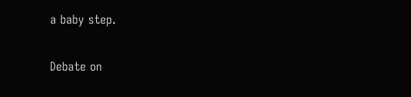a baby step.

Debate on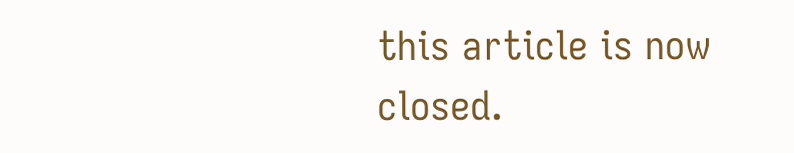this article is now closed.